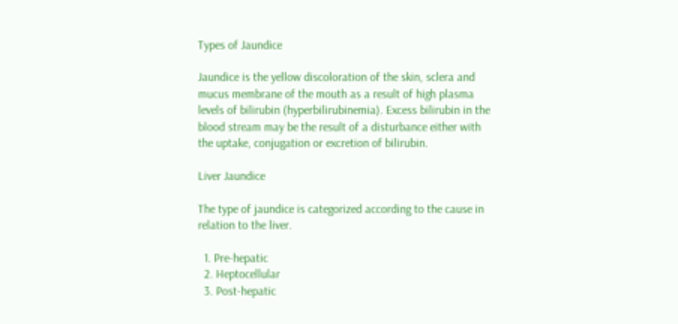Types of Jaundice

Jaundice is the yellow discoloration of the skin, sclera and mucus membrane of the mouth as a result of high plasma levels of bilirubin (hyperbilirubinemia). Excess bilirubin in the blood stream may be the result of a disturbance either with the uptake, conjugation or excretion of bilirubin.

Liver Jaundice

The type of jaundice is categorized according to the cause in relation to the liver.

  1. Pre-hepatic
  2. Heptocellular
  3. Post-hepatic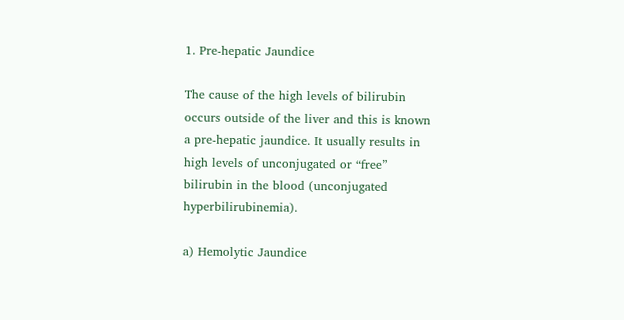1. Pre-hepatic Jaundice

The cause of the high levels of bilirubin occurs outside of the liver and this is known a pre-hepatic jaundice. It usually results in high levels of unconjugated or “free” bilirubin in the blood (unconjugated hyperbilirubinemia).

a) Hemolytic Jaundice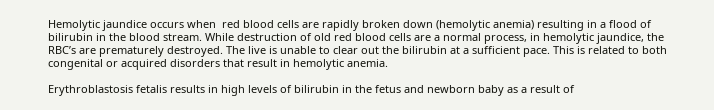Hemolytic jaundice occurs when  red blood cells are rapidly broken down (hemolytic anemia) resulting in a flood of bilirubin in the blood stream. While destruction of old red blood cells are a normal process, in hemolytic jaundice, the RBC’s are prematurely destroyed. The live is unable to clear out the bilirubin at a sufficient pace. This is related to both congenital or acquired disorders that result in hemolytic anemia.

Erythroblastosis fetalis results in high levels of bilirubin in the fetus and newborn baby as a result of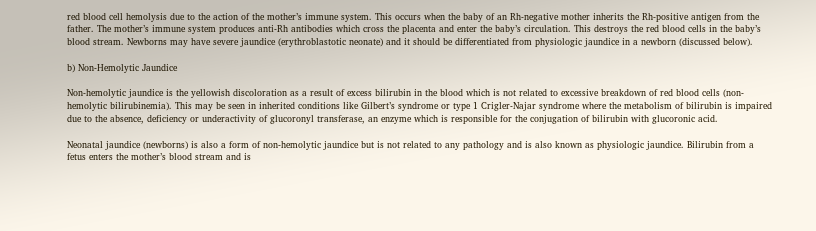red blood cell hemolysis due to the action of the mother’s immune system. This occurs when the baby of an Rh-negative mother inherits the Rh-positive antigen from the father. The mother’s immune system produces anti-Rh antibodies which cross the placenta and enter the baby’s circulation. This destroys the red blood cells in the baby’s blood stream. Newborns may have severe jaundice (erythroblastotic neonate) and it should be differentiated from physiologic jaundice in a newborn (discussed below).

b) Non-Hemolytic Jaundice

Non-hemolytic jaundice is the yellowish discoloration as a result of excess bilirubin in the blood which is not related to excessive breakdown of red blood cells (non-hemolytic bilirubinemia). This may be seen in inherited conditions like Gilbert’s syndrome or type 1 Crigler-Najar syndrome where the metabolism of bilirubin is impaired due to the absence, deficiency or underactivity of glucoronyl transferase, an enzyme which is responsible for the conjugation of bilirubin with glucoronic acid.

Neonatal jaundice (newborns) is also a form of non-hemolytic jaundice but is not related to any pathology and is also known as physiologic jaundice. Bilirubin from a fetus enters the mother’s blood stream and is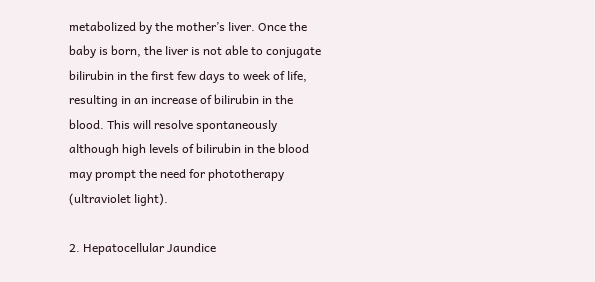metabolized by the mother’s liver. Once the baby is born, the liver is not able to conjugate bilirubin in the first few days to week of life, resulting in an increase of bilirubin in the blood. This will resolve spontaneously although high levels of bilirubin in the blood may prompt the need for phototherapy (ultraviolet light).

2. Hepatocellular Jaundice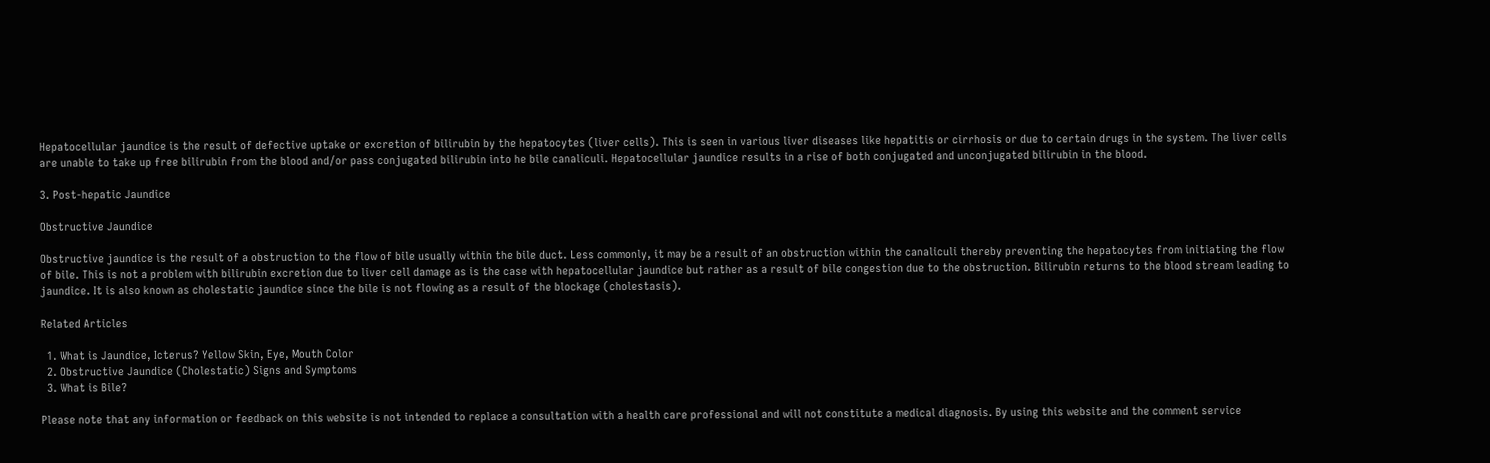Hepatocellular jaundice is the result of defective uptake or excretion of bilirubin by the hepatocytes (liver cells). This is seen in various liver diseases like hepatitis or cirrhosis or due to certain drugs in the system. The liver cells are unable to take up free bilirubin from the blood and/or pass conjugated bilirubin into he bile canaliculi. Hepatocellular jaundice results in a rise of both conjugated and unconjugated bilirubin in the blood.

3. Post-hepatic Jaundice

Obstructive Jaundice

Obstructive jaundice is the result of a obstruction to the flow of bile usually within the bile duct. Less commonly, it may be a result of an obstruction within the canaliculi thereby preventing the hepatocytes from initiating the flow of bile. This is not a problem with bilirubin excretion due to liver cell damage as is the case with hepatocellular jaundice but rather as a result of bile congestion due to the obstruction. Bilirubin returns to the blood stream leading to jaundice. It is also known as cholestatic jaundice since the bile is not flowing as a result of the blockage (cholestasis).

Related Articles

  1. What is Jaundice, Icterus? Yellow Skin, Eye, Mouth Color
  2. Obstructive Jaundice (Cholestatic) Signs and Symptoms
  3. What is Bile?

Please note that any information or feedback on this website is not intended to replace a consultation with a health care professional and will not constitute a medical diagnosis. By using this website and the comment service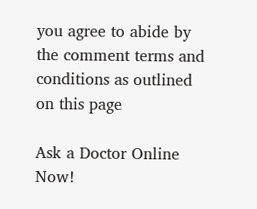you agree to abide by the comment terms and conditions as outlined on this page

Ask a Doctor Online Now!